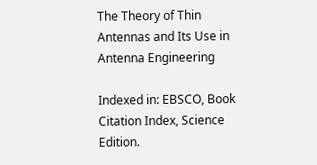The Theory of Thin Antennas and Its Use in Antenna Engineering

Indexed in: EBSCO, Book Citation Index, Science Edition.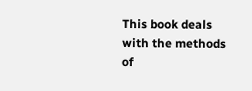This book deals with the methods of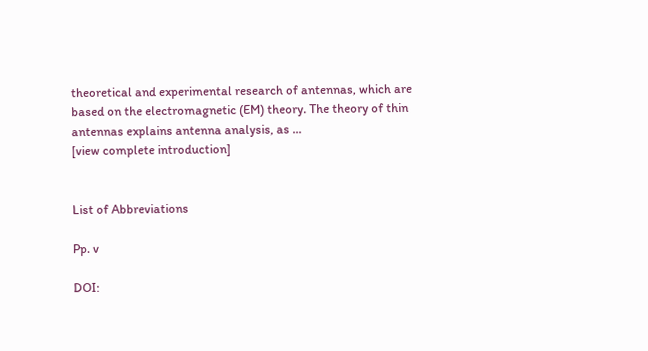theoretical and experimental research of antennas, which are based on the electromagnetic (EM) theory. The theory of thin antennas explains antenna analysis, as ...
[view complete introduction]


List of Abbreviations

Pp. v

DOI: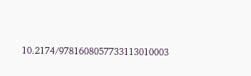10.2174/9781608057733113010003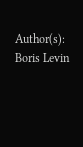Author(s): Boris Levin